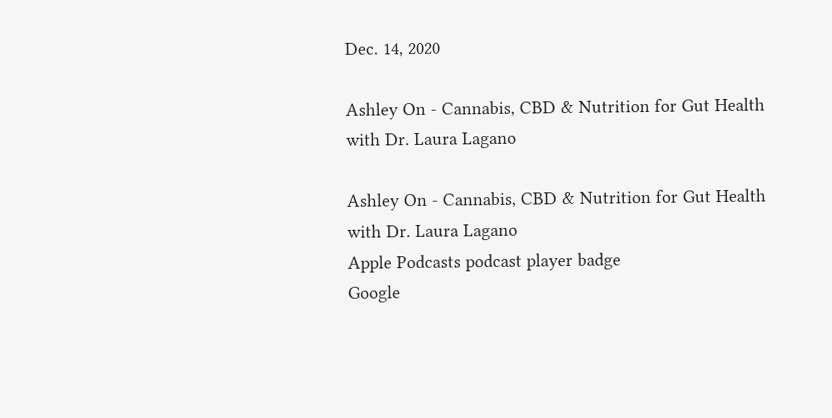Dec. 14, 2020

Ashley On - Cannabis, CBD & Nutrition for Gut Health with Dr. Laura Lagano

Ashley On - Cannabis, CBD & Nutrition for Gut Health with Dr. Laura Lagano
Apple Podcasts podcast player badge
Google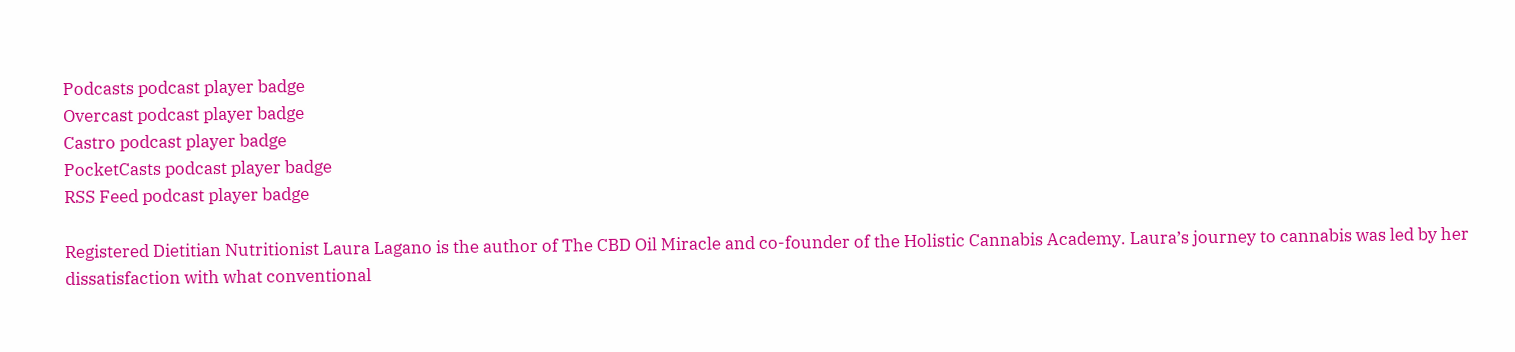Podcasts podcast player badge
Overcast podcast player badge
Castro podcast player badge
PocketCasts podcast player badge
RSS Feed podcast player badge

Registered Dietitian Nutritionist Laura Lagano is the author of The CBD Oil Miracle and co-founder of the Holistic Cannabis Academy. Laura’s journey to cannabis was led by her dissatisfaction with what conventional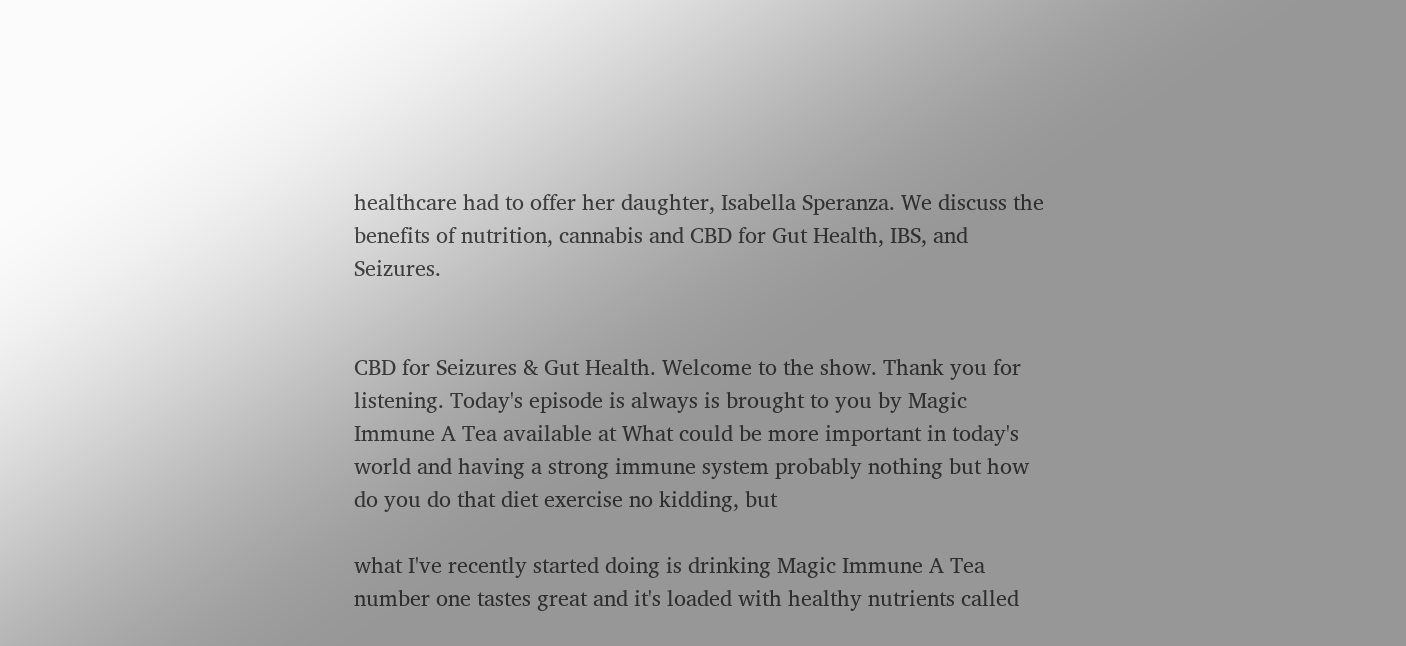healthcare had to offer her daughter, Isabella Speranza. We discuss the benefits of nutrition, cannabis and CBD for Gut Health, IBS, and Seizures.


CBD for Seizures & Gut Health. Welcome to the show. Thank you for listening. Today's episode is always is brought to you by Magic Immune A Tea available at What could be more important in today's world and having a strong immune system probably nothing but how do you do that diet exercise no kidding, but

what I've recently started doing is drinking Magic Immune A Tea number one tastes great and it's loaded with healthy nutrients called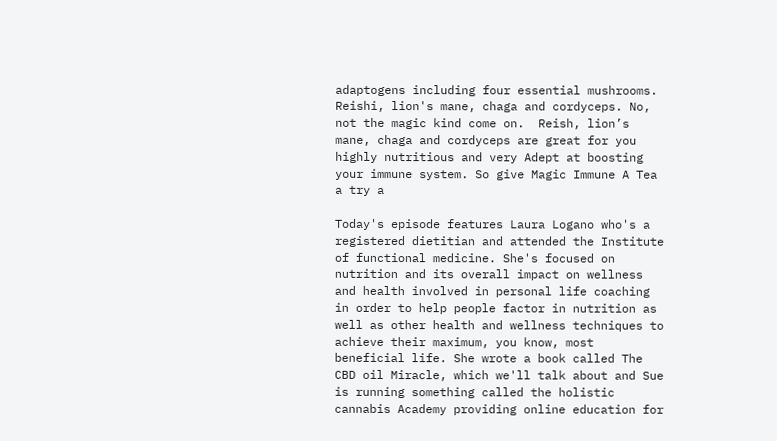adaptogens including four essential mushrooms.  Reishi, lion's mane, chaga and cordyceps. No, not the magic kind come on.  Reish, lion’s mane, chaga and cordyceps are great for you highly nutritious and very Adept at boosting your immune system. So give Magic Immune A Tea a try a

Today's episode features Laura Logano who's a registered dietitian and attended the Institute of functional medicine. She's focused on nutrition and its overall impact on wellness and health involved in personal life coaching in order to help people factor in nutrition as well as other health and wellness techniques to achieve their maximum, you know, most beneficial life. She wrote a book called The CBD oil Miracle, which we'll talk about and Sue is running something called the holistic cannabis Academy providing online education for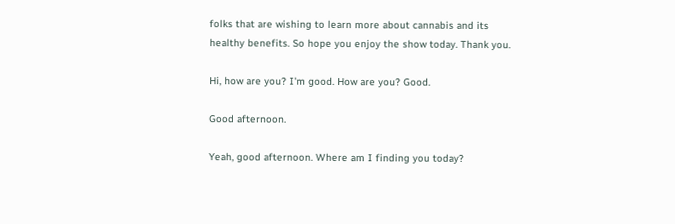folks that are wishing to learn more about cannabis and its healthy benefits. So hope you enjoy the show today. Thank you.

Hi, how are you? I'm good. How are you? Good.

Good afternoon.

Yeah, good afternoon. Where am I finding you today?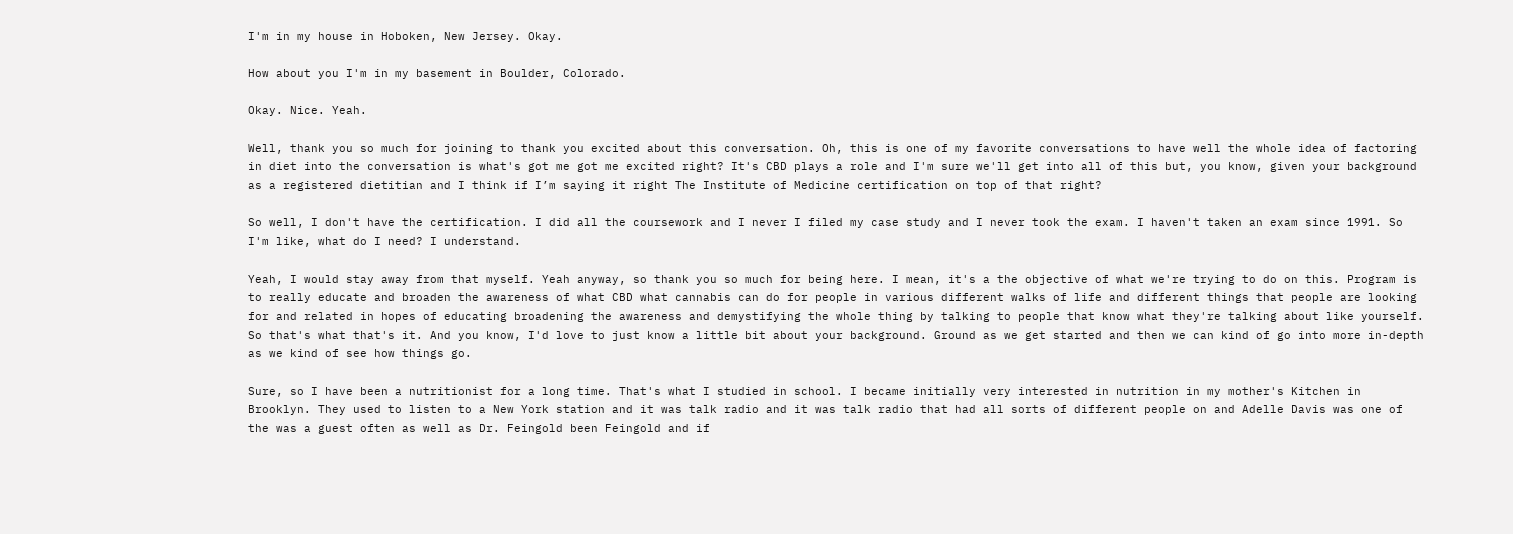I'm in my house in Hoboken, New Jersey. Okay.

How about you I'm in my basement in Boulder, Colorado.

Okay. Nice. Yeah.

Well, thank you so much for joining to thank you excited about this conversation. Oh, this is one of my favorite conversations to have well the whole idea of factoring in diet into the conversation is what's got me got me excited right? It's CBD plays a role and I'm sure we'll get into all of this but, you know, given your background as a registered dietitian and I think if I’m saying it right The Institute of Medicine certification on top of that right?

So well, I don't have the certification. I did all the coursework and I never I filed my case study and I never took the exam. I haven't taken an exam since 1991. So I'm like, what do I need? I understand.

Yeah, I would stay away from that myself. Yeah anyway, so thank you so much for being here. I mean, it's a the objective of what we're trying to do on this. Program is to really educate and broaden the awareness of what CBD what cannabis can do for people in various different walks of life and different things that people are looking for and related in hopes of educating broadening the awareness and demystifying the whole thing by talking to people that know what they're talking about like yourself. So that's what that's it. And you know, I'd love to just know a little bit about your background. Ground as we get started and then we can kind of go into more in-depth as we kind of see how things go.

Sure, so I have been a nutritionist for a long time. That's what I studied in school. I became initially very interested in nutrition in my mother's Kitchen in Brooklyn. They used to listen to a New York station and it was talk radio and it was talk radio that had all sorts of different people on and Adelle Davis was one of the was a guest often as well as Dr. Feingold been Feingold and if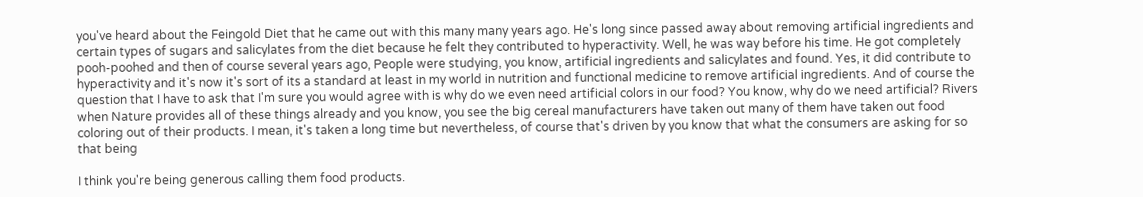you've heard about the Feingold Diet that he came out with this many many years ago. He's long since passed away about removing artificial ingredients and certain types of sugars and salicylates from the diet because he felt they contributed to hyperactivity. Well, he was way before his time. He got completely pooh-poohed and then of course several years ago, People were studying, you know, artificial ingredients and salicylates and found. Yes, it did contribute to hyperactivity and it's now it's sort of its a standard at least in my world in nutrition and functional medicine to remove artificial ingredients. And of course the question that I have to ask that I'm sure you would agree with is why do we even need artificial colors in our food? You know, why do we need artificial? Rivers when Nature provides all of these things already and you know, you see the big cereal manufacturers have taken out many of them have taken out food coloring out of their products. I mean, it's taken a long time but nevertheless, of course that's driven by you know that what the consumers are asking for so that being

I think you're being generous calling them food products.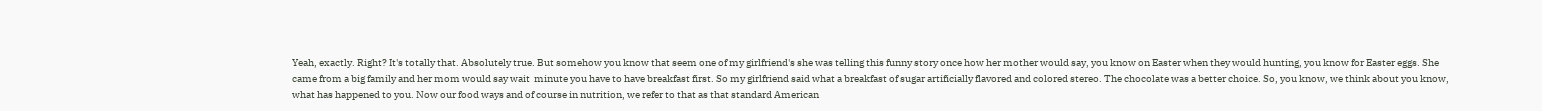Yeah, exactly. Right? It's totally that. Absolutely true. But somehow you know that seem one of my girlfriend's she was telling this funny story once how her mother would say, you know on Easter when they would hunting, you know for Easter eggs. She came from a big family and her mom would say wait  minute you have to have breakfast first. So my girlfriend said what a breakfast of sugar artificially flavored and colored stereo. The chocolate was a better choice. So, you know, we think about you know, what has happened to you. Now our food ways and of course in nutrition, we refer to that as that standard American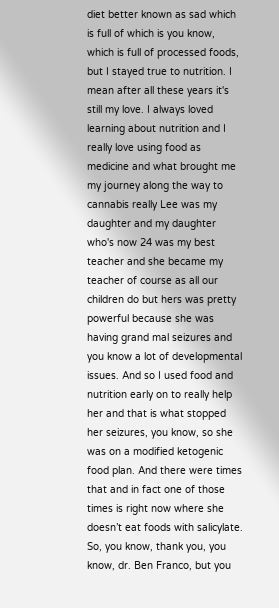diet better known as sad which is full of which is you know, which is full of processed foods, but I stayed true to nutrition. I mean after all these years it's still my love. I always loved learning about nutrition and I really love using food as medicine and what brought me my journey along the way to cannabis really Lee was my daughter and my daughter who's now 24 was my best teacher and she became my teacher of course as all our children do but hers was pretty powerful because she was having grand mal seizures and you know a lot of developmental issues. And so I used food and nutrition early on to really help her and that is what stopped her seizures, you know, so she was on a modified ketogenic food plan. And there were times that and in fact one of those times is right now where she doesn’t eat foods with salicylate. So, you know, thank you, you know, dr. Ben Franco, but you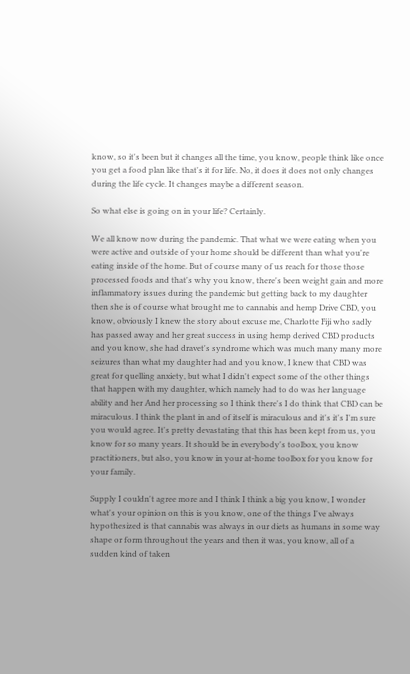know, so it's been but it changes all the time, you know, people think like once you get a food plan like that's it for life. No, it does it does not only changes during the life cycle. It changes maybe a different season.

So what else is going on in your life? Certainly.

We all know now during the pandemic. That what we were eating when you were active and outside of your home should be different than what you're eating inside of the home. But of course many of us reach for those those processed foods and that's why you know, there's been weight gain and more inflammatory issues during the pandemic but getting back to my daughter then she is of course what brought me to cannabis and hemp Drive CBD, you know, obviously I knew the story about excuse me, Charlotte Fiji who sadly has passed away and her great success in using hemp derived CBD products and you know, she had dravet's syndrome which was much many many more seizures than what my daughter had and you know, I knew that CBD was great for quelling anxiety, but what I didn't expect some of the other things that happen with my daughter, which namely had to do was her language ability and her And her processing so I think there's I do think that CBD can be miraculous. I think the plant in and of itself is miraculous and it's it's I'm sure you would agree. It's pretty devastating that this has been kept from us, you know for so many years. It should be in everybody's toolbox, you know practitioners, but also, you know in your at-home toolbox for you know for your family.

Supply I couldn't agree more and I think I think a big you know, I wonder what's your opinion on this is you know, one of the things I've always hypothesized is that cannabis was always in our diets as humans in some way shape or form throughout the years and then it was, you know, all of a sudden kind of taken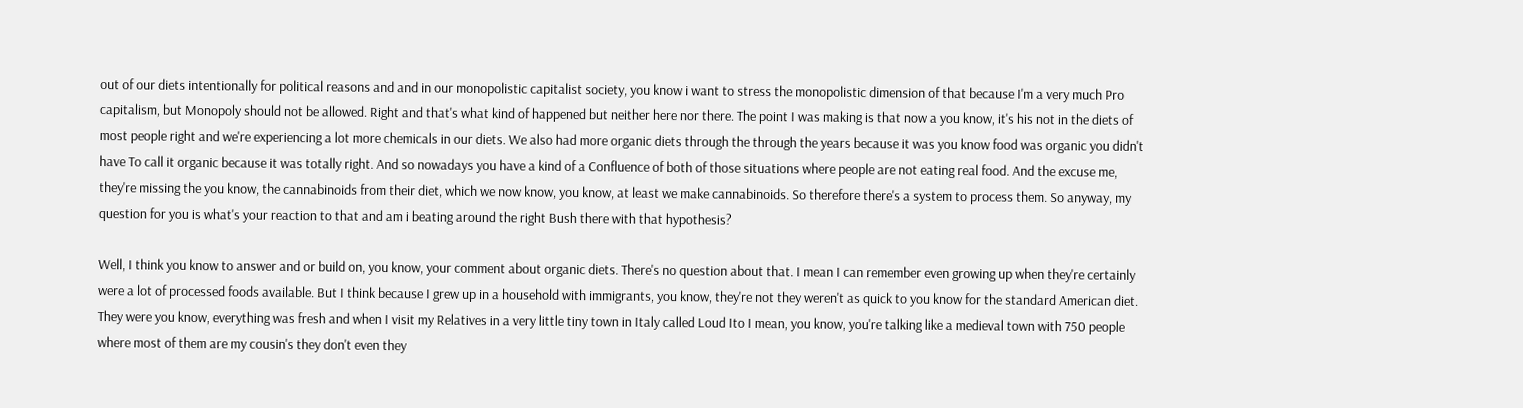out of our diets intentionally for political reasons and and in our monopolistic capitalist society, you know i want to stress the monopolistic dimension of that because I'm a very much Pro capitalism, but Monopoly should not be allowed. Right and that's what kind of happened but neither here nor there. The point I was making is that now a you know, it's his not in the diets of most people right and we're experiencing a lot more chemicals in our diets. We also had more organic diets through the through the years because it was you know food was organic you didn't have To call it organic because it was totally right. And so nowadays you have a kind of a Confluence of both of those situations where people are not eating real food. And the excuse me, they're missing the you know, the cannabinoids from their diet, which we now know, you know, at least we make cannabinoids. So therefore there's a system to process them. So anyway, my question for you is what's your reaction to that and am i beating around the right Bush there with that hypothesis?

Well, I think you know to answer and or build on, you know, your comment about organic diets. There's no question about that. I mean I can remember even growing up when they're certainly were a lot of processed foods available. But I think because I grew up in a household with immigrants, you know, they're not they weren't as quick to you know for the standard American diet. They were you know, everything was fresh and when I visit my Relatives in a very little tiny town in Italy called Loud Ito I mean, you know, you're talking like a medieval town with 750 people where most of them are my cousin's they don't even they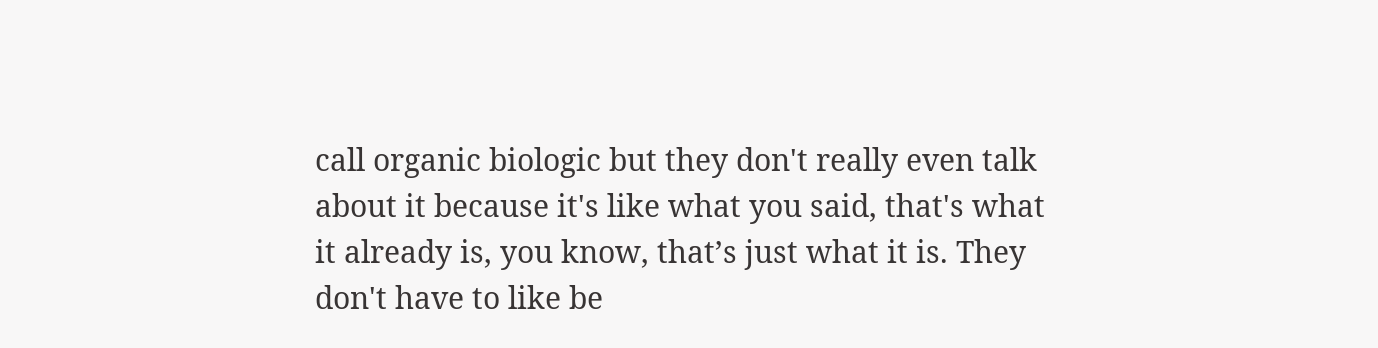call organic biologic but they don't really even talk about it because it's like what you said, that's what it already is, you know, that’s just what it is. They don't have to like be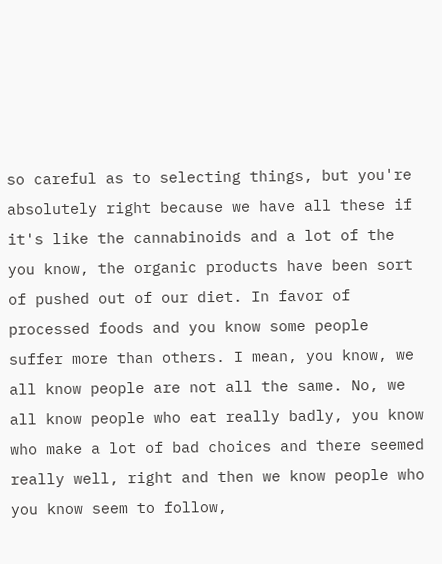so careful as to selecting things, but you're absolutely right because we have all these if it's like the cannabinoids and a lot of the you know, the organic products have been sort of pushed out of our diet. In favor of processed foods and you know some people suffer more than others. I mean, you know, we all know people are not all the same. No, we all know people who eat really badly, you know who make a lot of bad choices and there seemed really well, right and then we know people who you know seem to follow,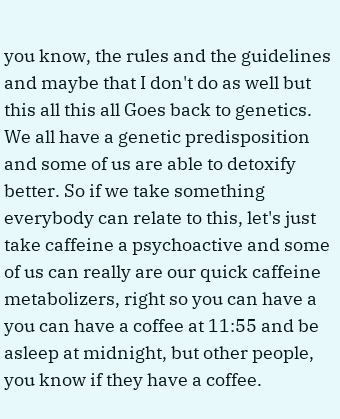you know, the rules and the guidelines and maybe that I don't do as well but this all this all Goes back to genetics. We all have a genetic predisposition and some of us are able to detoxify better. So if we take something everybody can relate to this, let's just take caffeine a psychoactive and some of us can really are our quick caffeine metabolizers, right so you can have a you can have a coffee at 11:55 and be asleep at midnight, but other people, you know if they have a coffee.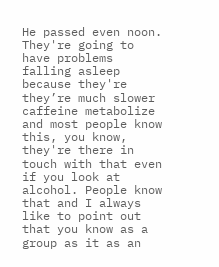He passed even noon. They're going to have problems falling asleep because they're they’re much slower caffeine metabolize and most people know this, you know, they're there in touch with that even if you look at alcohol. People know that and I always like to point out that you know as a group as it as an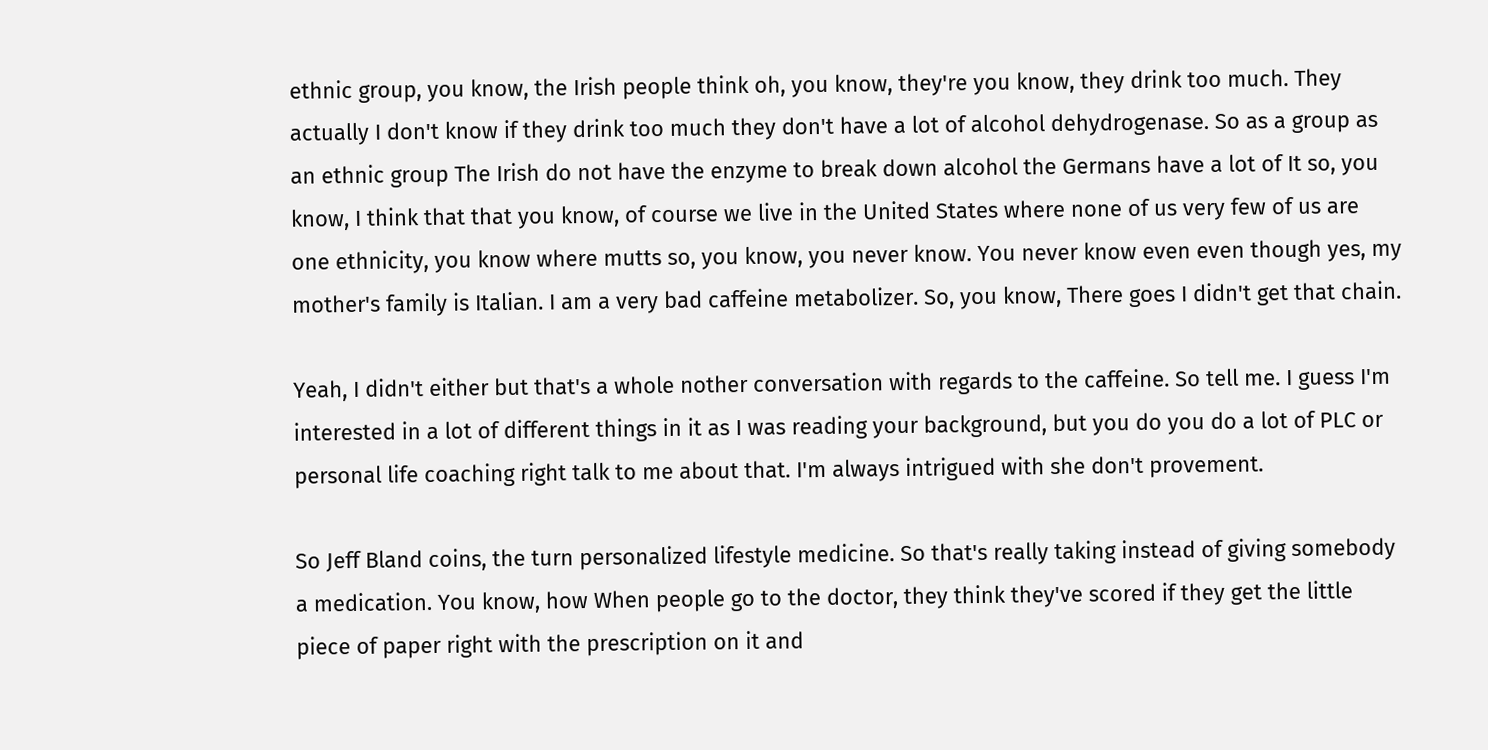ethnic group, you know, the Irish people think oh, you know, they're you know, they drink too much. They actually I don't know if they drink too much they don't have a lot of alcohol dehydrogenase. So as a group as an ethnic group The Irish do not have the enzyme to break down alcohol the Germans have a lot of It so, you know, I think that that you know, of course we live in the United States where none of us very few of us are one ethnicity, you know where mutts so, you know, you never know. You never know even even though yes, my mother's family is Italian. I am a very bad caffeine metabolizer. So, you know, There goes I didn't get that chain.

Yeah, I didn't either but that's a whole nother conversation with regards to the caffeine. So tell me. I guess I'm interested in a lot of different things in it as I was reading your background, but you do you do a lot of PLC or personal life coaching right talk to me about that. I'm always intrigued with she don't provement.

So Jeff Bland coins, the turn personalized lifestyle medicine. So that's really taking instead of giving somebody a medication. You know, how When people go to the doctor, they think they've scored if they get the little piece of paper right with the prescription on it and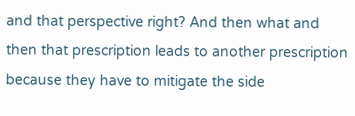and that perspective right? And then what and then that prescription leads to another prescription because they have to mitigate the side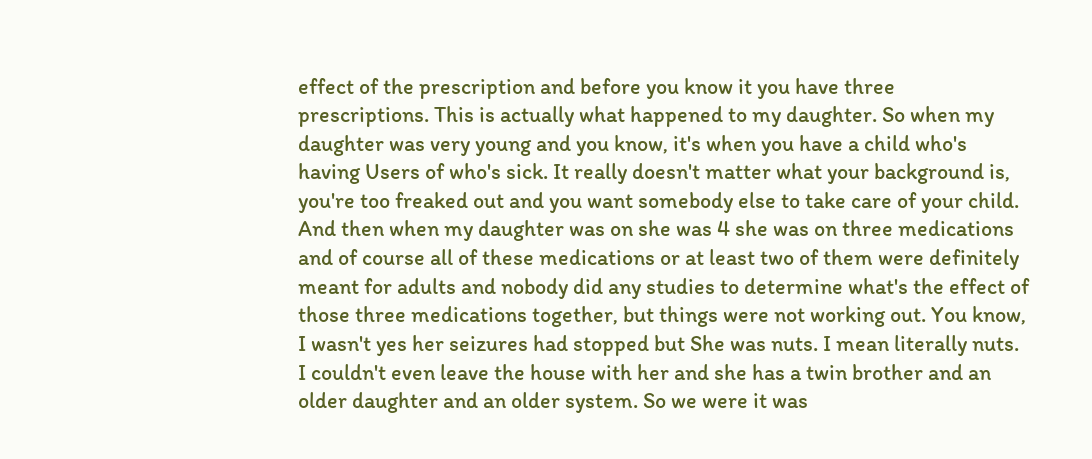effect of the prescription and before you know it you have three prescriptions. This is actually what happened to my daughter. So when my daughter was very young and you know, it's when you have a child who's having Users of who's sick. It really doesn't matter what your background is, you're too freaked out and you want somebody else to take care of your child. And then when my daughter was on she was 4 she was on three medications and of course all of these medications or at least two of them were definitely meant for adults and nobody did any studies to determine what's the effect of those three medications together, but things were not working out. You know, I wasn't yes her seizures had stopped but She was nuts. I mean literally nuts. I couldn't even leave the house with her and she has a twin brother and an older daughter and an older system. So we were it was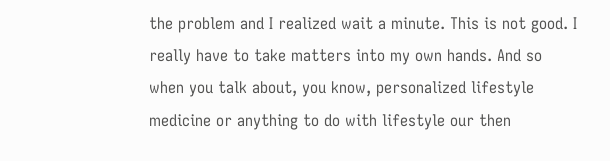the problem and I realized wait a minute. This is not good. I really have to take matters into my own hands. And so when you talk about, you know, personalized lifestyle medicine or anything to do with lifestyle our then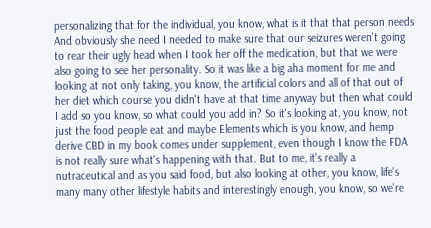personalizing that for the individual, you know, what is it that that person needs And obviously she need I needed to make sure that our seizures weren't going to rear their ugly head when I took her off the medication, but that we were also going to see her personality. So it was like a big aha moment for me and looking at not only taking, you know, the artificial colors and all of that out of her diet which course you didn't have at that time anyway but then what could I add so you know, so what could you add in? So it's looking at, you know, not just the food people eat and maybe Elements which is you know, and hemp derive CBD in my book comes under supplement, even though I know the FDA is not really sure what's happening with that. But to me, it's really a nutraceutical and as you said food, but also looking at other, you know, life's many many other lifestyle habits and interestingly enough, you know, so we're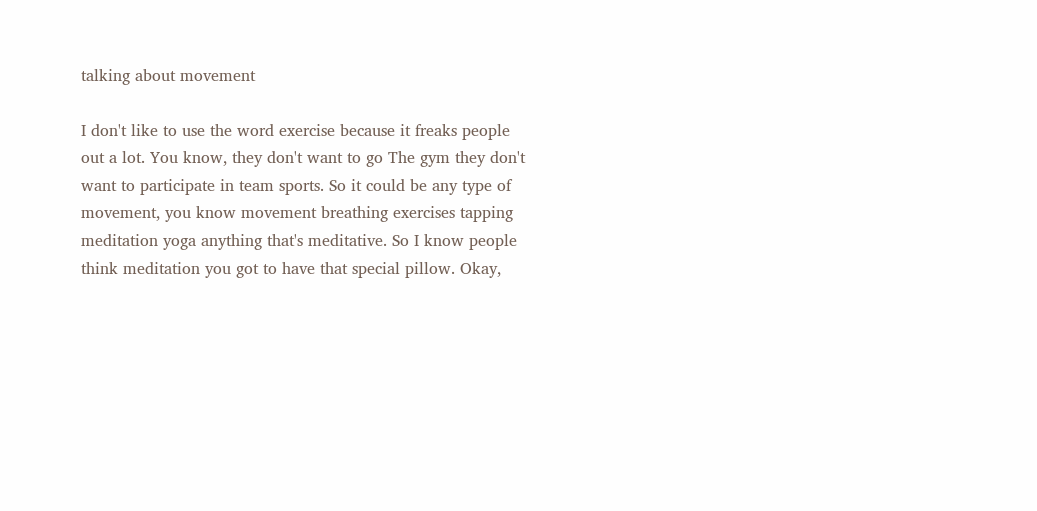talking about movement

I don't like to use the word exercise because it freaks people out a lot. You know, they don't want to go The gym they don't want to participate in team sports. So it could be any type of movement, you know movement breathing exercises tapping meditation yoga anything that's meditative. So I know people think meditation you got to have that special pillow. Okay,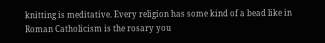knitting is meditative. Every religion has some kind of a bead like in Roman Catholicism is the rosary you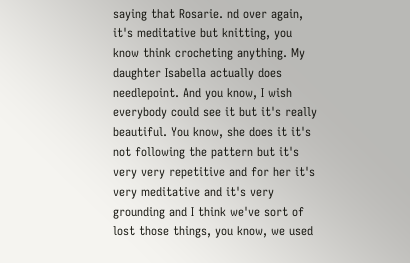saying that Rosarie. nd over again, it's meditative but knitting, you know think crocheting anything. My daughter Isabella actually does needlepoint. And you know, I wish everybody could see it but it's really beautiful. You know, she does it it's not following the pattern but it's very very repetitive and for her it's very meditative and it's very grounding and I think we've sort of lost those things, you know, we used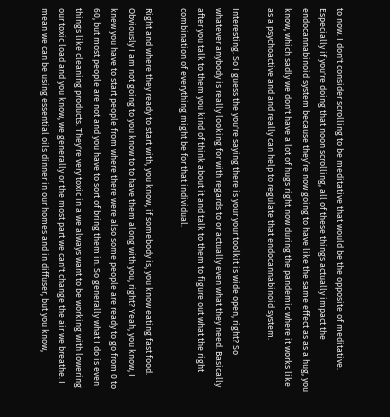to now. I don't consider scrolling to be meditative that would be the opposite of meditative. Especially if you're doing that noon scrolling, all of these things actually impact the endocannabinoid system because they’re now going to have like the same effect as as a hug, you know, which sadly we don't have a lot of hugs right now during the pandemic where it works like as a psychoactive and and really can help to regulate that endocannabinoid system.

Interesting. So I guess the you're saying there is your your toolkit is wide open, right? So whatever anybody is really looking for with regards to or actually even what they need. Basically after you talk to them you kind of think about it and talk to them to figure out what the right combination of everything might be for that individual.

Right and where they ready to start with, you know, if somebody is, you know eating fast food. Obviously I am not going to you know to to have them along with you, right? Yeah, you know, I knew you have to start people from where there were also some people are ready to go from 0 to 60, but most people are not and you have to sort of bring them in. So generally what I do is even things like cleaning products. They're very toxic in a we always want to be working with lowering our toxic load and you know, we generally or the most part we can't change the air we breathe. I mean we can be using essential oils dinner in our homes and in diffuser, but you know,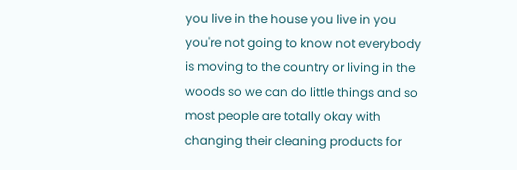you live in the house you live in you you're not going to know not everybody is moving to the country or living in the woods so we can do little things and so most people are totally okay with changing their cleaning products for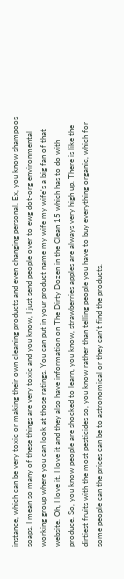instance, which can be very toxic or making their own cleaning products and even changing personal. Ex, you know shampoos soaps. I mean so many of these things are very toxic and you know, I just send people over to ewg dot-org environmental working group where you can look at those ratings. You can put in your product name my wife my wife's a big fan of that website. Oh, I love it. I love it and they also have information on The Dirty Dozen in the Clean 15 which has to do with produce. So, you know people are shocked to learn, you know, strawberries apples are always very high up. There is like the dirtiest fruits with the most pesticides so, you know rather than telling people you have to buy everything organic, which for some people can the prices can be to astronomical or they can't find the products.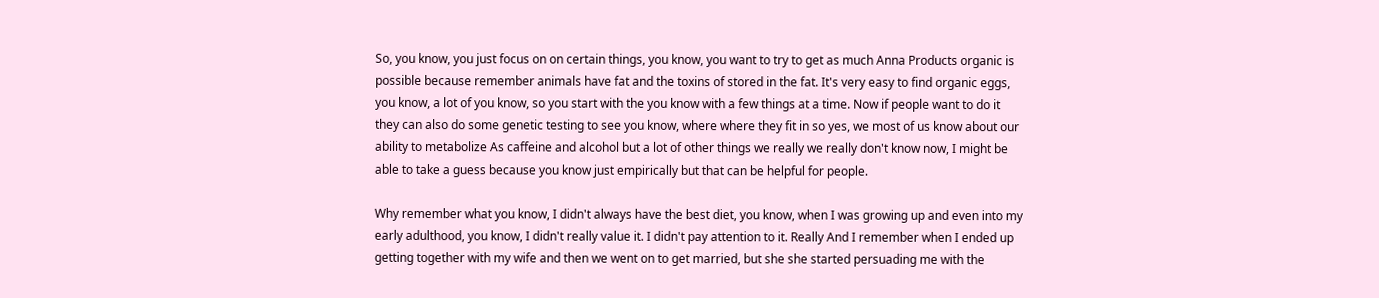So, you know, you just focus on on certain things, you know, you want to try to get as much Anna Products organic is possible because remember animals have fat and the toxins of stored in the fat. It's very easy to find organic eggs, you know, a lot of you know, so you start with the you know with a few things at a time. Now if people want to do it they can also do some genetic testing to see you know, where where they fit in so yes, we most of us know about our ability to metabolize As caffeine and alcohol but a lot of other things we really we really don't know now, I might be able to take a guess because you know just empirically but that can be helpful for people.

Why remember what you know, I didn't always have the best diet, you know, when I was growing up and even into my early adulthood, you know, I didn't really value it. I didn't pay attention to it. Really And I remember when I ended up getting together with my wife and then we went on to get married, but she she started persuading me with the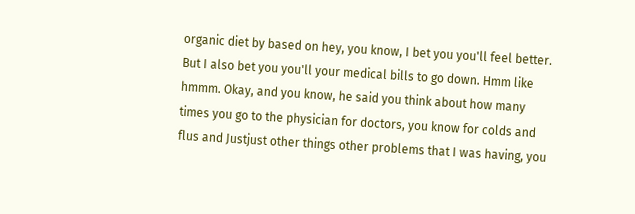organic diet by based on hey, you know, I bet you you'll feel better. But I also bet you you'll your medical bills to go down. Hmm like hmmm. Okay, and you know, he said you think about how many times you go to the physician for doctors, you know for colds and flus and Justjust other things other problems that I was having, you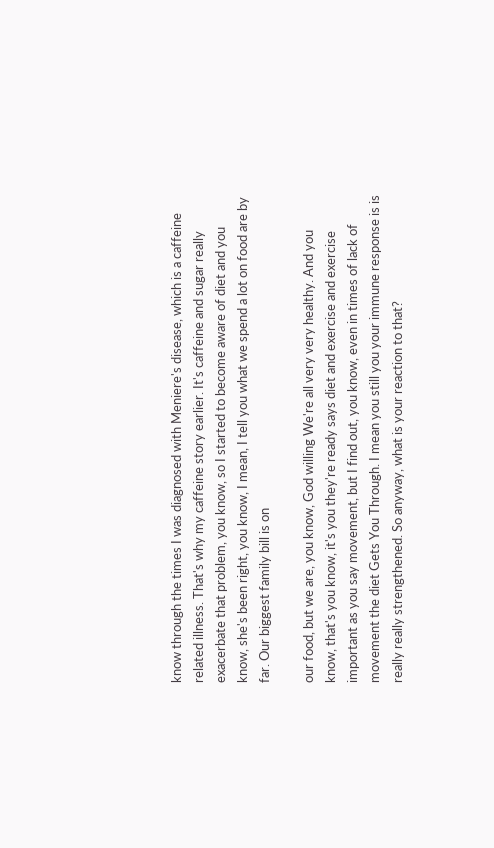know through the times I was diagnosed with Meniere's disease, which is a caffeine related illness. That's why my caffeine story earlier. It's caffeine and sugar really exacerbate that problem, you know, so I started to become aware of diet and you know, she's been right, you know, I mean, I tell you what we spend a lot on food are by far. Our biggest family bill is on

our food, but we are, you know, God willing We're all very very healthy. And you know, that's you know, it's you they're ready says diet and exercise and exercise important as you say movement, but I find out, you know, even in times of lack of movement the diet Gets You Through. I mean you still you your immune response is is really really strengthened. So anyway, what is your reaction to that?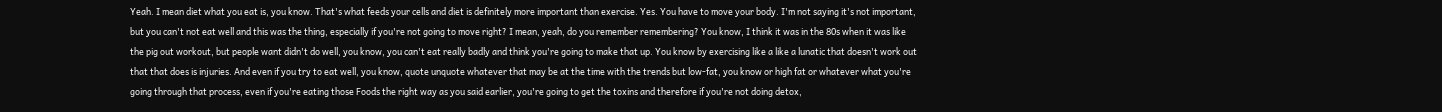Yeah. I mean diet what you eat is, you know. That's what feeds your cells and diet is definitely more important than exercise. Yes. You have to move your body. I'm not saying it's not important, but you can't not eat well and this was the thing, especially if you're not going to move right? I mean, yeah, do you remember remembering? You know, I think it was in the 80s when it was like the pig out workout, but people want didn't do well, you know, you can't eat really badly and think you're going to make that up. You know by exercising like a like a lunatic that doesn't work out that that does is injuries. And even if you try to eat well, you know, quote unquote whatever that may be at the time with the trends but low-fat, you know or high fat or whatever what you're going through that process, even if you're eating those Foods the right way as you said earlier, you're going to get the toxins and therefore if you're not doing detox,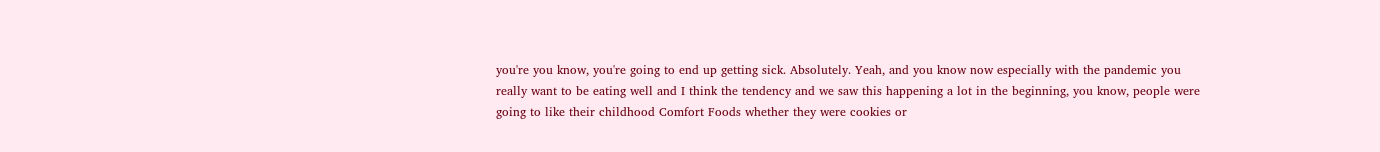you're you know, you're going to end up getting sick. Absolutely. Yeah, and you know now especially with the pandemic you really want to be eating well and I think the tendency and we saw this happening a lot in the beginning, you know, people were going to like their childhood Comfort Foods whether they were cookies or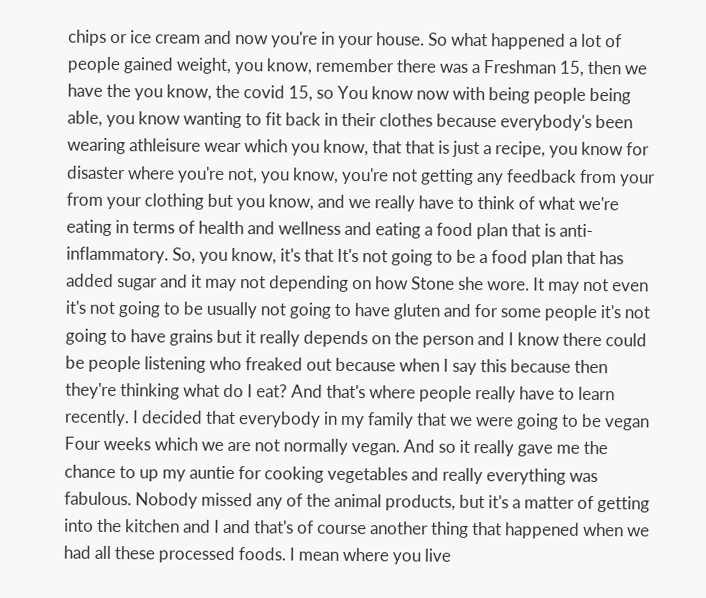chips or ice cream and now you're in your house. So what happened a lot of people gained weight, you know, remember there was a Freshman 15, then we have the you know, the covid 15, so You know now with being people being able, you know wanting to fit back in their clothes because everybody's been wearing athleisure wear which you know, that that is just a recipe, you know for disaster where you're not, you know, you're not getting any feedback from your from your clothing but you know, and we really have to think of what we're eating in terms of health and wellness and eating a food plan that is anti-inflammatory. So, you know, it's that It's not going to be a food plan that has added sugar and it may not depending on how Stone she wore. It may not even it's not going to be usually not going to have gluten and for some people it's not going to have grains but it really depends on the person and I know there could be people listening who freaked out because when I say this because then they're thinking what do I eat? And that's where people really have to learn recently. I decided that everybody in my family that we were going to be vegan Four weeks which we are not normally vegan. And so it really gave me the chance to up my auntie for cooking vegetables and really everything was fabulous. Nobody missed any of the animal products, but it's a matter of getting into the kitchen and I and that's of course another thing that happened when we had all these processed foods. I mean where you live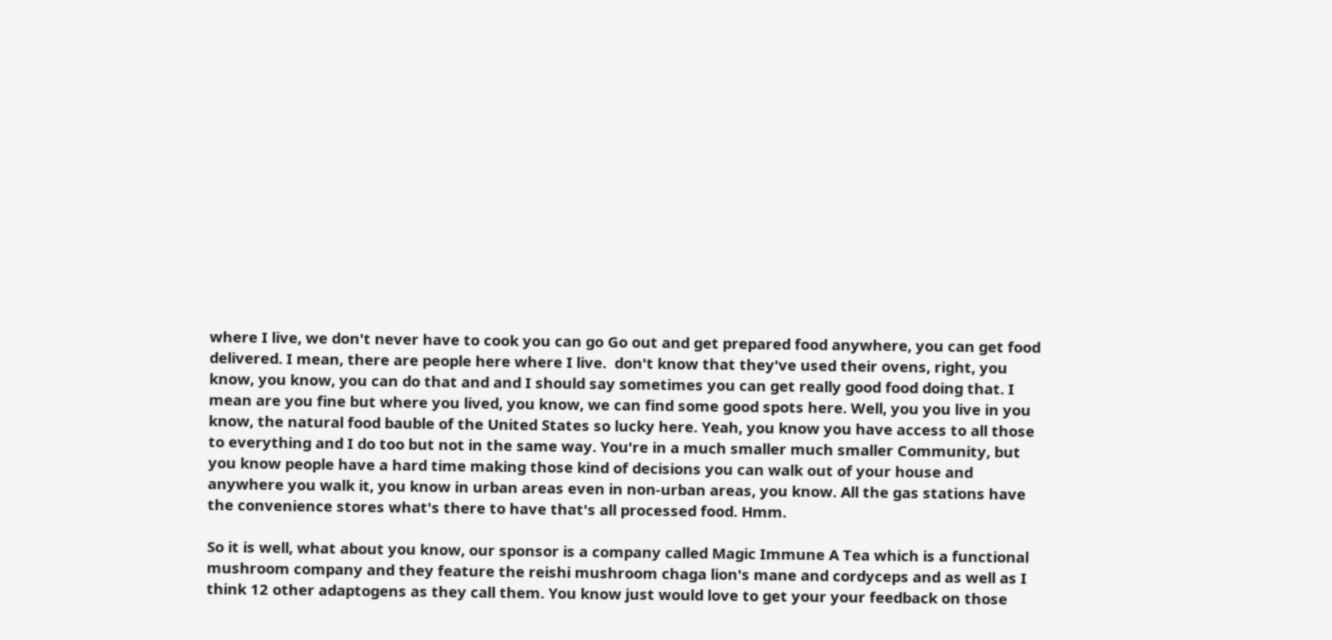where I live, we don't never have to cook you can go Go out and get prepared food anywhere, you can get food delivered. I mean, there are people here where I live.  don't know that they've used their ovens, right, you know, you know, you can do that and and I should say sometimes you can get really good food doing that. I mean are you fine but where you lived, you know, we can find some good spots here. Well, you you live in you know, the natural food bauble of the United States so lucky here. Yeah, you know you have access to all those to everything and I do too but not in the same way. You're in a much smaller much smaller Community, but you know people have a hard time making those kind of decisions you can walk out of your house and anywhere you walk it, you know in urban areas even in non-urban areas, you know. All the gas stations have the convenience stores what's there to have that's all processed food. Hmm.

So it is well, what about you know, our sponsor is a company called Magic Immune A Tea which is a functional mushroom company and they feature the reishi mushroom chaga lion's mane and cordyceps and as well as I think 12 other adaptogens as they call them. You know just would love to get your your feedback on those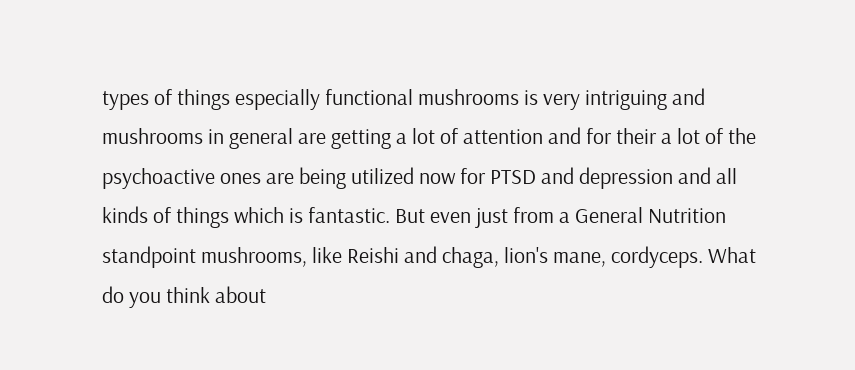types of things especially functional mushrooms is very intriguing and mushrooms in general are getting a lot of attention and for their a lot of the psychoactive ones are being utilized now for PTSD and depression and all kinds of things which is fantastic. But even just from a General Nutrition standpoint mushrooms, like Reishi and chaga, lion's mane, cordyceps. What do you think about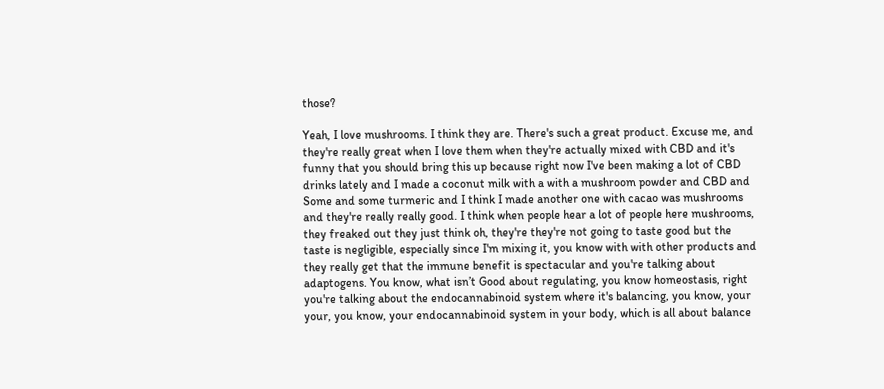those?

Yeah, I love mushrooms. I think they are. There's such a great product. Excuse me, and they're really great when I love them when they're actually mixed with CBD and it's funny that you should bring this up because right now I've been making a lot of CBD drinks lately and I made a coconut milk with a with a mushroom powder and CBD and Some and some turmeric and I think I made another one with cacao was mushrooms and they're really really good. I think when people hear a lot of people here mushrooms, they freaked out they just think oh, they're they're not going to taste good but the taste is negligible, especially since I'm mixing it, you know with with other products and they really get that the immune benefit is spectacular and you're talking about adaptogens. You know, what isn’t Good about regulating, you know homeostasis, right you're talking about the endocannabinoid system where it's balancing, you know, your your, you know, your endocannabinoid system in your body, which is all about balance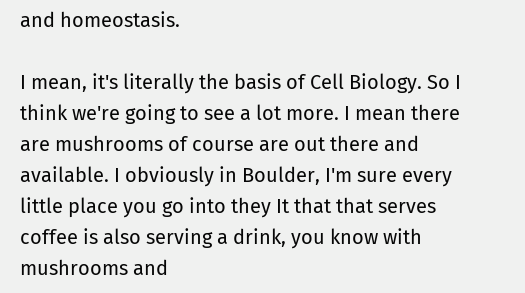and homeostasis.

I mean, it's literally the basis of Cell Biology. So I think we're going to see a lot more. I mean there are mushrooms of course are out there and available. I obviously in Boulder, I'm sure every little place you go into they It that that serves coffee is also serving a drink, you know with mushrooms and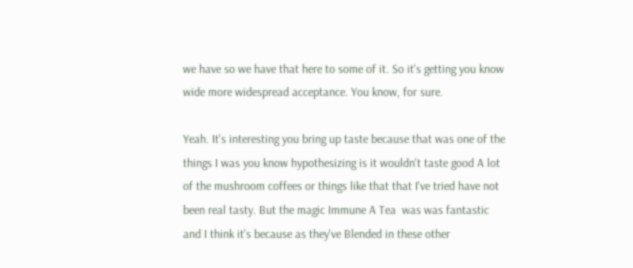we have so we have that here to some of it. So it's getting you know wide more widespread acceptance. You know, for sure.

Yeah. It's interesting you bring up taste because that was one of the things I was you know hypothesizing is it wouldn't taste good A lot of the mushroom coffees or things like that that I've tried have not been real tasty. But the magic Immune A Tea  was was fantastic and I think it's because as they've Blended in these other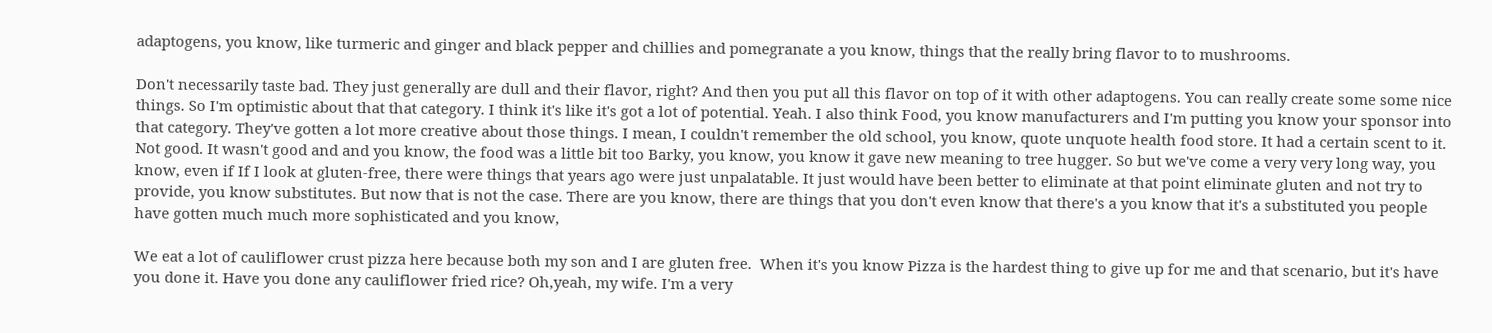adaptogens, you know, like turmeric and ginger and black pepper and chillies and pomegranate a you know, things that the really bring flavor to to mushrooms.

Don't necessarily taste bad. They just generally are dull and their flavor, right? And then you put all this flavor on top of it with other adaptogens. You can really create some some nice things. So I'm optimistic about that that category. I think it's like it's got a lot of potential. Yeah. I also think Food, you know manufacturers and I'm putting you know your sponsor into that category. They've gotten a lot more creative about those things. I mean, I couldn't remember the old school, you know, quote unquote health food store. It had a certain scent to it. Not good. It wasn't good and and you know, the food was a little bit too Barky, you know, you know it gave new meaning to tree hugger. So but we've come a very very long way, you know, even if If I look at gluten-free, there were things that years ago were just unpalatable. It just would have been better to eliminate at that point eliminate gluten and not try to provide, you know substitutes. But now that is not the case. There are you know, there are things that you don't even know that there's a you know that it's a substituted you people have gotten much much more sophisticated and you know,

We eat a lot of cauliflower crust pizza here because both my son and I are gluten free.  When it's you know Pizza is the hardest thing to give up for me and that scenario, but it's have you done it. Have you done any cauliflower fried rice? Oh,yeah, my wife. I'm a very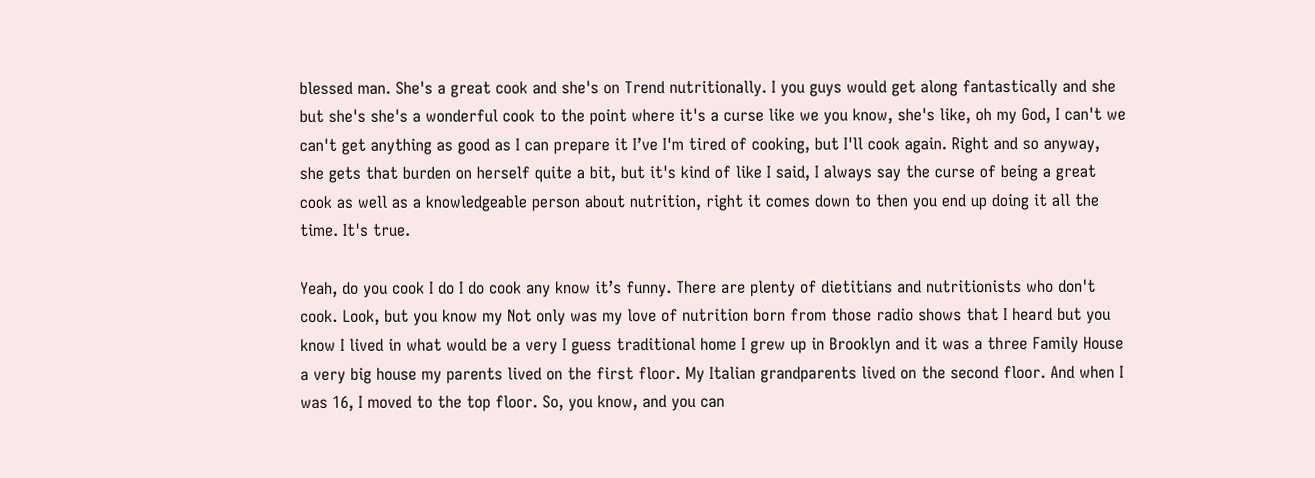blessed man. She's a great cook and she's on Trend nutritionally. I you guys would get along fantastically and she but she's she's a wonderful cook to the point where it's a curse like we you know, she's like, oh my God, I can't we can't get anything as good as I can prepare it I’ve I'm tired of cooking, but I'll cook again. Right and so anyway, she gets that burden on herself quite a bit, but it's kind of like I said, I always say the curse of being a great cook as well as a knowledgeable person about nutrition, right it comes down to then you end up doing it all the time. It's true.

Yeah, do you cook I do I do cook any know it’s funny. There are plenty of dietitians and nutritionists who don't cook. Look, but you know my Not only was my love of nutrition born from those radio shows that I heard but you know I lived in what would be a very I guess traditional home I grew up in Brooklyn and it was a three Family House a very big house my parents lived on the first floor. My Italian grandparents lived on the second floor. And when I was 16, I moved to the top floor. So, you know, and you can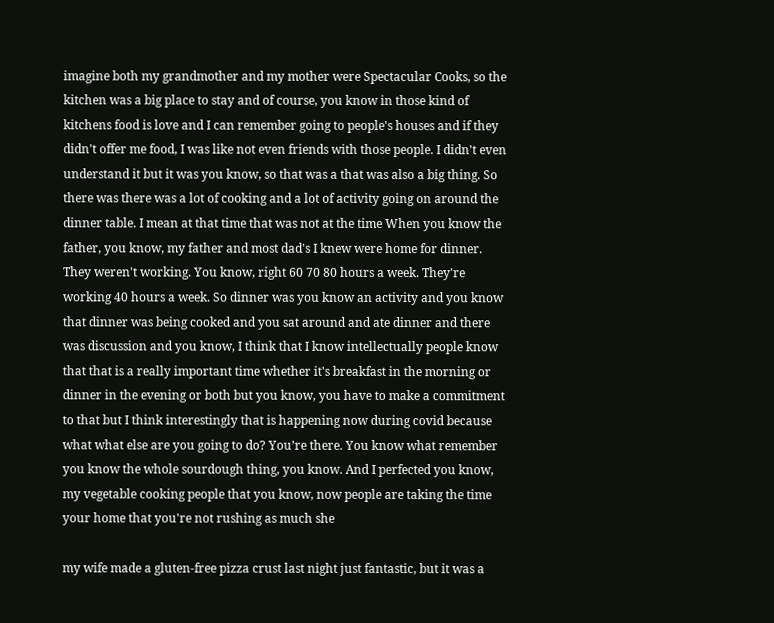imagine both my grandmother and my mother were Spectacular Cooks, so the kitchen was a big place to stay and of course, you know in those kind of kitchens food is love and I can remember going to people's houses and if they didn't offer me food, I was like not even friends with those people. I didn't even understand it but it was you know, so that was a that was also a big thing. So there was there was a lot of cooking and a lot of activity going on around the dinner table. I mean at that time that was not at the time When you know the father, you know, my father and most dad's I knew were home for dinner. They weren't working. You know, right 60 70 80 hours a week. They're working 40 hours a week. So dinner was you know an activity and you know that dinner was being cooked and you sat around and ate dinner and there was discussion and you know, I think that I know intellectually people know that that is a really important time whether it's breakfast in the morning or dinner in the evening or both but you know, you have to make a commitment to that but I think interestingly that is happening now during covid because what what else are you going to do? You’re there. You know what remember you know the whole sourdough thing, you know. And I perfected you know, my vegetable cooking people that you know, now people are taking the time your home that you're not rushing as much she

my wife made a gluten-free pizza crust last night just fantastic, but it was a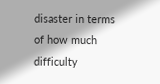disaster in terms of how much difficulty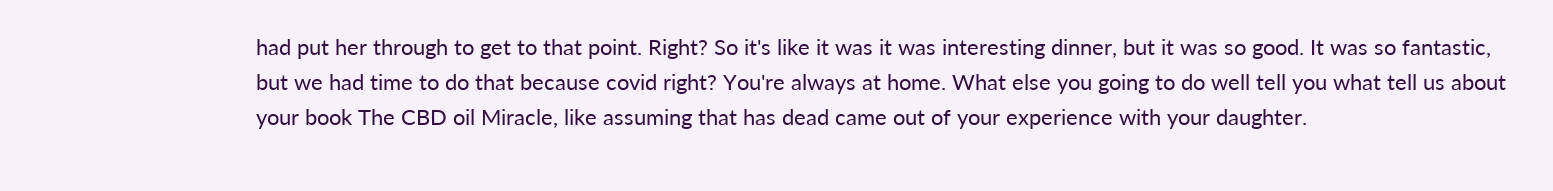had put her through to get to that point. Right? So it's like it was it was interesting dinner, but it was so good. It was so fantastic, but we had time to do that because covid right? You're always at home. What else you going to do well tell you what tell us about your book The CBD oil Miracle, like assuming that has dead came out of your experience with your daughter.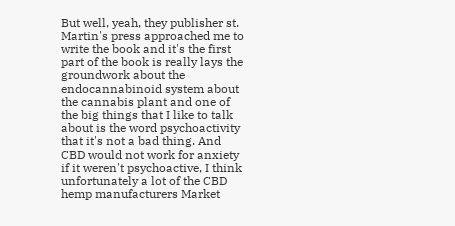But well, yeah, they publisher st. Martin's press approached me to write the book and it's the first part of the book is really lays the groundwork about the endocannabinoid system about the cannabis plant and one of the big things that I like to talk about is the word psychoactivity that it's not a bad thing. And CBD would not work for anxiety if it weren't psychoactive, I think unfortunately a lot of the CBD hemp manufacturers Market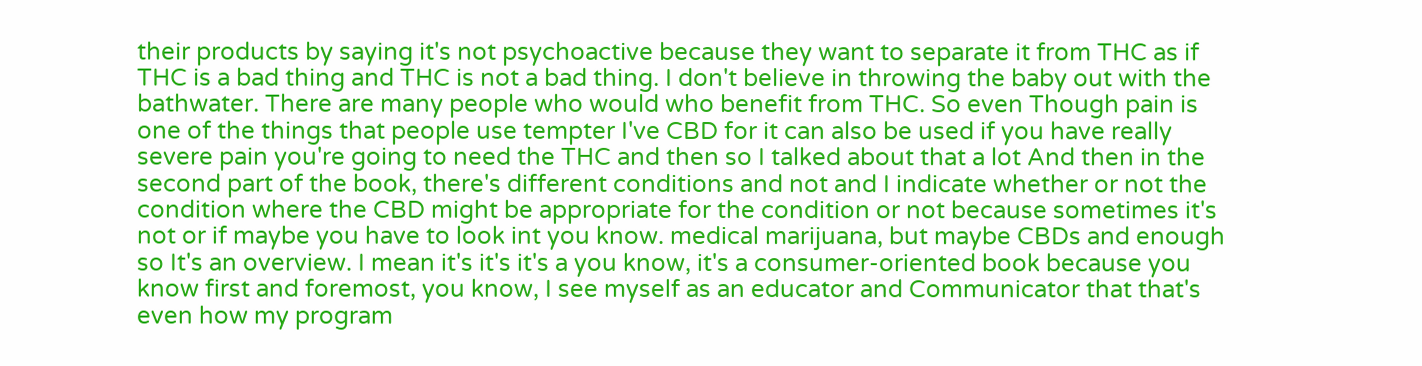their products by saying it's not psychoactive because they want to separate it from THC as if THC is a bad thing and THC is not a bad thing. I don't believe in throwing the baby out with the bathwater. There are many people who would who benefit from THC. So even Though pain is one of the things that people use tempter I've CBD for it can also be used if you have really severe pain you're going to need the THC and then so I talked about that a lot And then in the second part of the book, there's different conditions and not and I indicate whether or not the condition where the CBD might be appropriate for the condition or not because sometimes it's not or if maybe you have to look int you know. medical marijuana, but maybe CBDs and enough so It's an overview. I mean it's it's it's a you know, it's a consumer-oriented book because you know first and foremost, you know, I see myself as an educator and Communicator that that's even how my program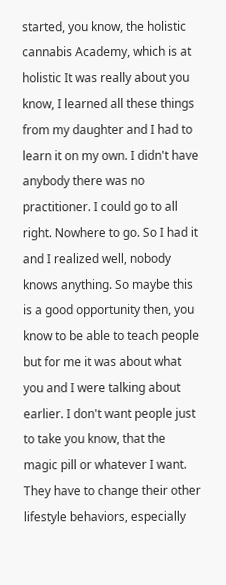started, you know, the holistic cannabis Academy, which is at holistic It was really about you know, I learned all these things from my daughter and I had to learn it on my own. I didn't have anybody there was no practitioner. I could go to all right. Nowhere to go. So I had it and I realized well, nobody knows anything. So maybe this is a good opportunity then, you know to be able to teach people but for me it was about what you and I were talking about earlier. I don't want people just to take you know, that the magic pill or whatever I want. They have to change their other lifestyle behaviors, especially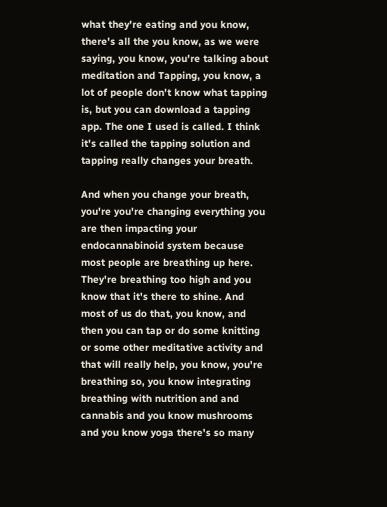what they're eating and you know, there's all the you know, as we were saying, you know, you're talking about meditation and Tapping, you know, a lot of people don't know what tapping is, but you can download a tapping app. The one I used is called. I think it's called the tapping solution and tapping really changes your breath.

And when you change your breath, you're you're changing everything you are then impacting your endocannabinoid system because most people are breathing up here. They're breathing too high and you know that it's there to shine. And most of us do that, you know, and then you can tap or do some knitting or some other meditative activity and that will really help, you know, you're breathing so, you know integrating breathing with nutrition and and cannabis and you know mushrooms and you know yoga there's so many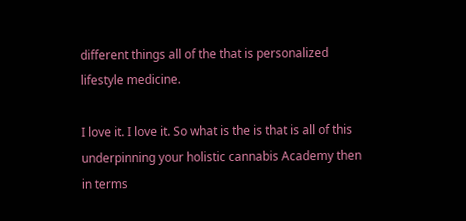different things all of the that is personalized lifestyle medicine.

I love it. I love it. So what is the is that is all of this underpinning your holistic cannabis Academy then in terms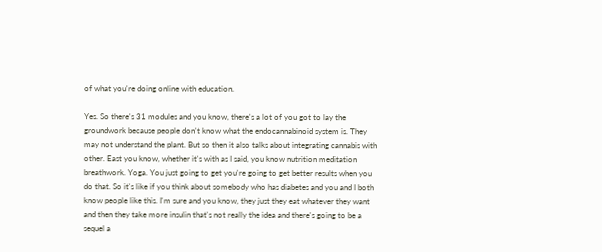of what you're doing online with education.

Yes. So there's 31 modules and you know, there's a lot of you got to lay the groundwork because people don't know what the endocannabinoid system is. They may not understand the plant. But so then it also talks about integrating cannabis with other. East you know, whether it's with as I said, you know nutrition meditation breathwork. Yoga. You just going to get you're going to get better results when you do that. So it's like if you think about somebody who has diabetes and you and I both know people like this. I'm sure and you know, they just they eat whatever they want and then they take more insulin that's not really the idea and there's going to be a sequel a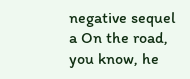negative sequel a On the road, you know, he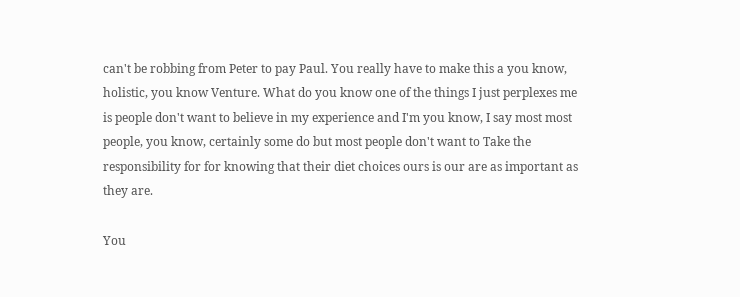can't be robbing from Peter to pay Paul. You really have to make this a you know, holistic, you know Venture. What do you know one of the things I just perplexes me is people don't want to believe in my experience and I'm you know, I say most most people, you know, certainly some do but most people don't want to Take the responsibility for for knowing that their diet choices ours is our are as important as they are.

You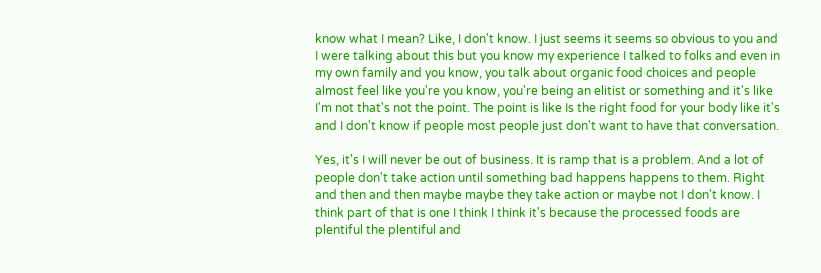know what I mean? Like, I don't know. I just seems it seems so obvious to you and I were talking about this but you know my experience I talked to folks and even in my own family and you know, you talk about organic food choices and people almost feel like you're you know, you're being an elitist or something and it's like I'm not that's not the point. The point is like Is the right food for your body like it's and I don't know if people most people just don't want to have that conversation.

Yes, it's I will never be out of business. It is ramp that is a problem. And a lot of people don't take action until something bad happens happens to them. Right and then and then maybe maybe they take action or maybe not I don't know. I think part of that is one I think I think it's because the processed foods are plentiful the plentiful and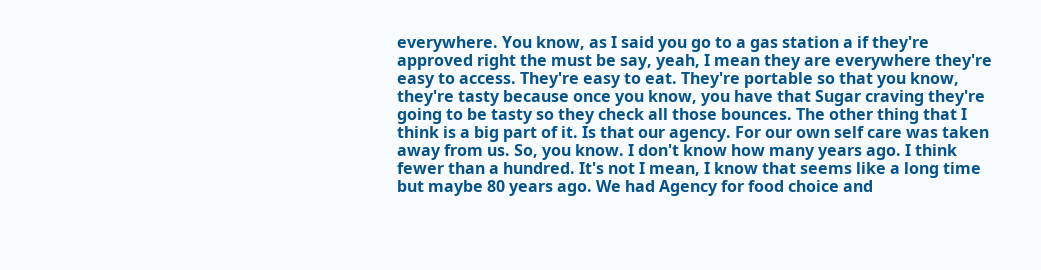everywhere. You know, as I said you go to a gas station a if they're approved right the must be say, yeah, I mean they are everywhere they're easy to access. They're easy to eat. They're portable so that you know, they're tasty because once you know, you have that Sugar craving they're going to be tasty so they check all those bounces. The other thing that I think is a big part of it. Is that our agency. For our own self care was taken away from us. So, you know. I don't know how many years ago. I think fewer than a hundred. It's not I mean, I know that seems like a long time but maybe 80 years ago. We had Agency for food choice and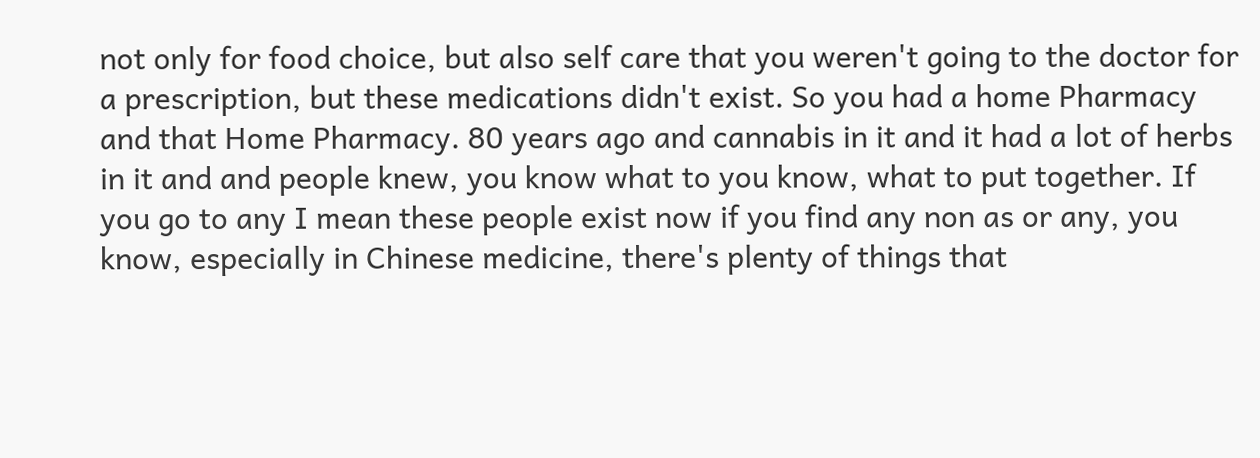not only for food choice, but also self care that you weren't going to the doctor for a prescription, but these medications didn't exist. So you had a home Pharmacy and that Home Pharmacy. 80 years ago and cannabis in it and it had a lot of herbs in it and and people knew, you know what to you know, what to put together. If you go to any I mean these people exist now if you find any non as or any, you know, especially in Chinese medicine, there's plenty of things that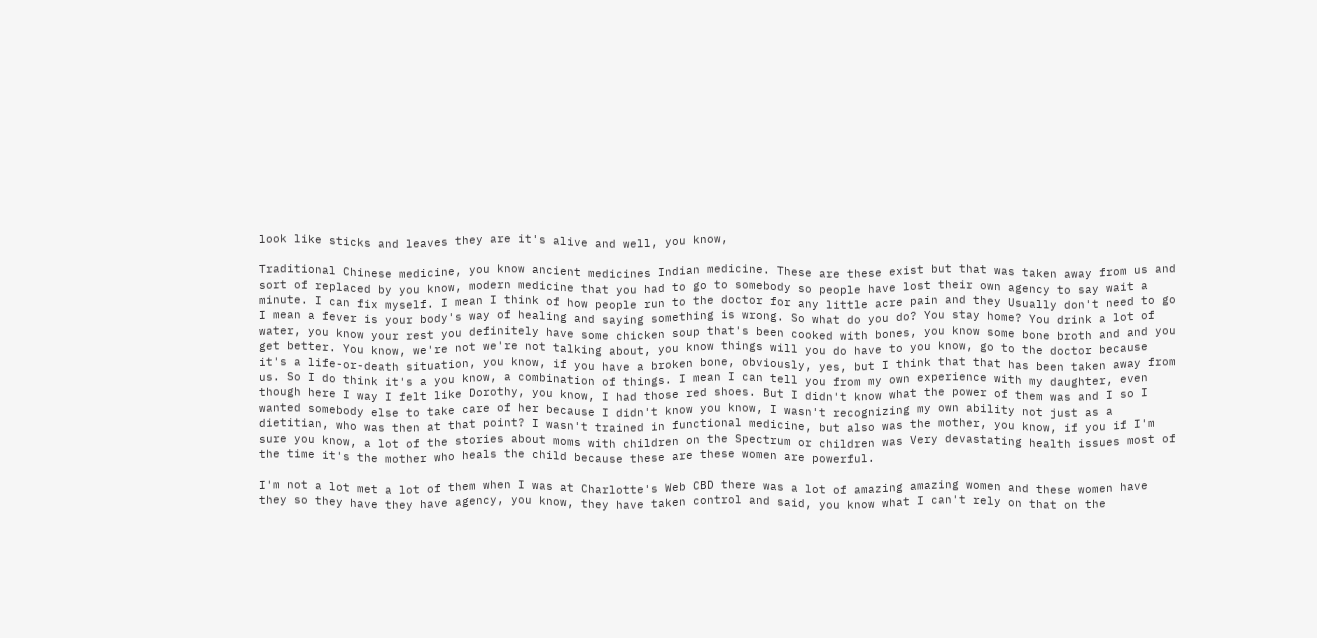look like sticks and leaves they are it's alive and well, you know,

Traditional Chinese medicine, you know ancient medicines Indian medicine. These are these exist but that was taken away from us and sort of replaced by you know, modern medicine that you had to go to somebody so people have lost their own agency to say wait a minute. I can fix myself. I mean I think of how people run to the doctor for any little acre pain and they Usually don't need to go I mean a fever is your body's way of healing and saying something is wrong. So what do you do? You stay home? You drink a lot of water, you know your rest you definitely have some chicken soup that's been cooked with bones, you know some bone broth and and you get better. You know, we're not we're not talking about, you know things will you do have to you know, go to the doctor because it's a life-or-death situation, you know, if you have a broken bone, obviously, yes, but I think that that has been taken away from us. So I do think it's a you know, a combination of things. I mean I can tell you from my own experience with my daughter, even though here I way I felt like Dorothy, you know, I had those red shoes. But I didn't know what the power of them was and I so I wanted somebody else to take care of her because I didn't know you know, I wasn't recognizing my own ability not just as a dietitian, who was then at that point? I wasn't trained in functional medicine, but also was the mother, you know, if you if I'm sure you know, a lot of the stories about moms with children on the Spectrum or children was Very devastating health issues most of the time it's the mother who heals the child because these are these women are powerful.

I'm not a lot met a lot of them when I was at Charlotte's Web CBD there was a lot of amazing amazing women and these women have they so they have they have agency, you know, they have taken control and said, you know what I can't rely on that on the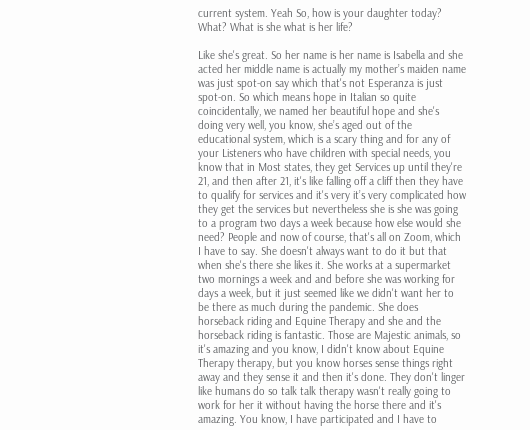current system. Yeah So, how is your daughter today? What? What is she what is her life?

Like she's great. So her name is her name is Isabella and she acted her middle name is actually my mother’s maiden name was just spot-on say which that's not Esperanza is just spot-on. So which means hope in Italian so quite coincidentally, we named her beautiful hope and she's doing very well, you know, she’s aged out of the educational system, which is a scary thing and for any of your Listeners who have children with special needs, you know that in Most states, they get Services up until they're 21, and then after 21, it's like falling off a cliff then they have to qualify for services and it's very it’s very complicated how they get the services but nevertheless she is she was going to a program two days a week because how else would she need? People and now of course, that's all on Zoom, which I have to say. She doesn't always want to do it but that when she's there she likes it. She works at a supermarket two mornings a week and and before she was working for days a week, but it just seemed like we didn't want her to be there as much during the pandemic. She does horseback riding and Equine Therapy and she and the horseback riding is fantastic. Those are Majestic animals, so it's amazing and you know, I didn't know about Equine Therapy therapy, but you know horses sense things right away and they sense it and then it's done. They don't linger like humans do so talk talk therapy wasn't really going to work for her it without having the horse there and it's amazing. You know, I have participated and I have to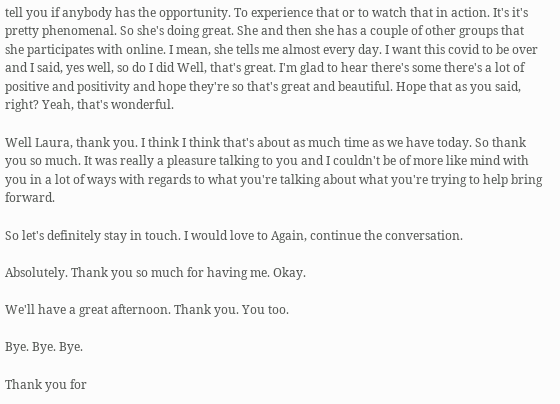tell you if anybody has the opportunity. To experience that or to watch that in action. It's it's pretty phenomenal. So she's doing great. She and then she has a couple of other groups that she participates with online. I mean, she tells me almost every day. I want this covid to be over and I said, yes well, so do I did Well, that's great. I'm glad to hear there's some there's a lot of positive and positivity and hope they're so that's great and beautiful. Hope that as you said, right? Yeah, that's wonderful.

Well Laura, thank you. I think I think that's about as much time as we have today. So thank you so much. It was really a pleasure talking to you and I couldn't be of more like mind with you in a lot of ways with regards to what you're talking about what you're trying to help bring forward.

So let's definitely stay in touch. I would love to Again, continue the conversation.

Absolutely. Thank you so much for having me. Okay.

We'll have a great afternoon. Thank you. You too.

Bye. Bye. Bye.

Thank you for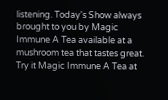listening. Today's Show always brought to you by Magic Immune A Tea available at a mushroom tea that tastes great.  Try it Magic Immune A Tea at